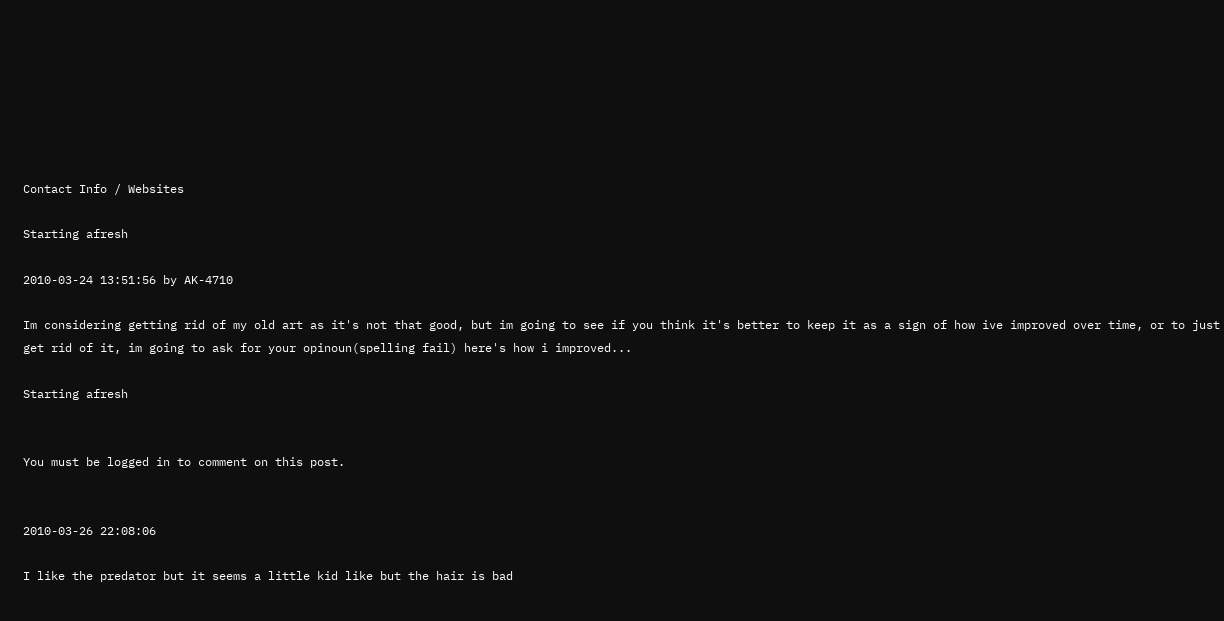Contact Info / Websites

Starting afresh

2010-03-24 13:51:56 by AK-4710

Im considering getting rid of my old art as it's not that good, but im going to see if you think it's better to keep it as a sign of how ive improved over time, or to just get rid of it, im going to ask for your opinoun(spelling fail) here's how i improved...

Starting afresh


You must be logged in to comment on this post.


2010-03-26 22:08:06

I like the predator but it seems a little kid like but the hair is bad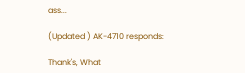ass...

(Updated ) AK-4710 responds:

Thank's, What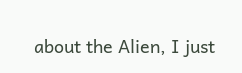about the Alien, I just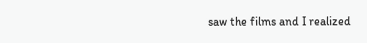saw the films and I realized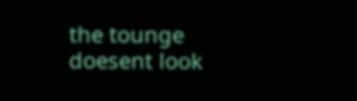the tounge doesent look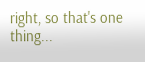right, so that's one thing...